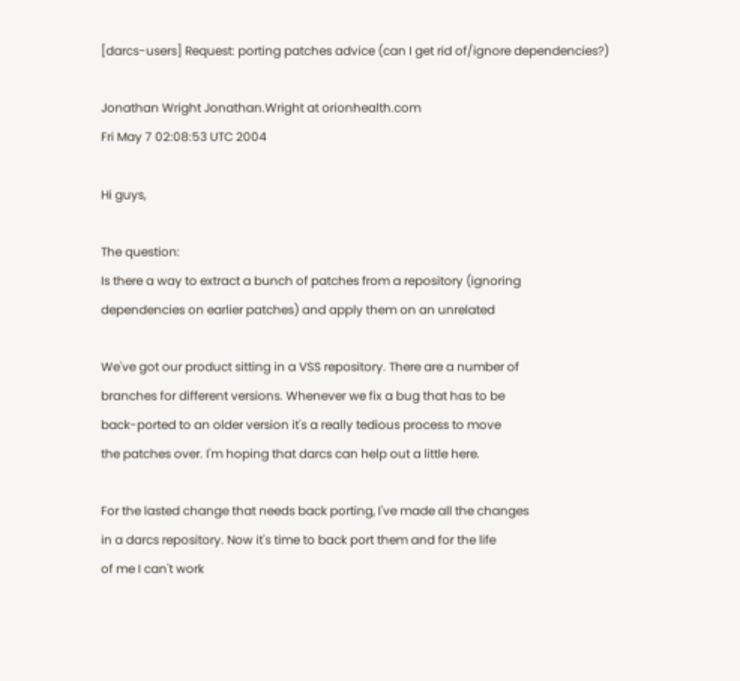[darcs-users] Request: porting patches advice (can I get rid of/ignore dependencies?)

Jonathan Wright Jonathan.Wright at orionhealth.com
Fri May 7 02:08:53 UTC 2004

Hi guys,

The question:
Is there a way to extract a bunch of patches from a repository (ignoring
dependencies on earlier patches) and apply them on an unrelated

We've got our product sitting in a VSS repository. There are a number of
branches for different versions. Whenever we fix a bug that has to be
back-ported to an older version it's a really tedious process to move
the patches over. I'm hoping that darcs can help out a little here.

For the lasted change that needs back porting, I've made all the changes
in a darcs repository. Now it's time to back port them and for the life
of me I can't work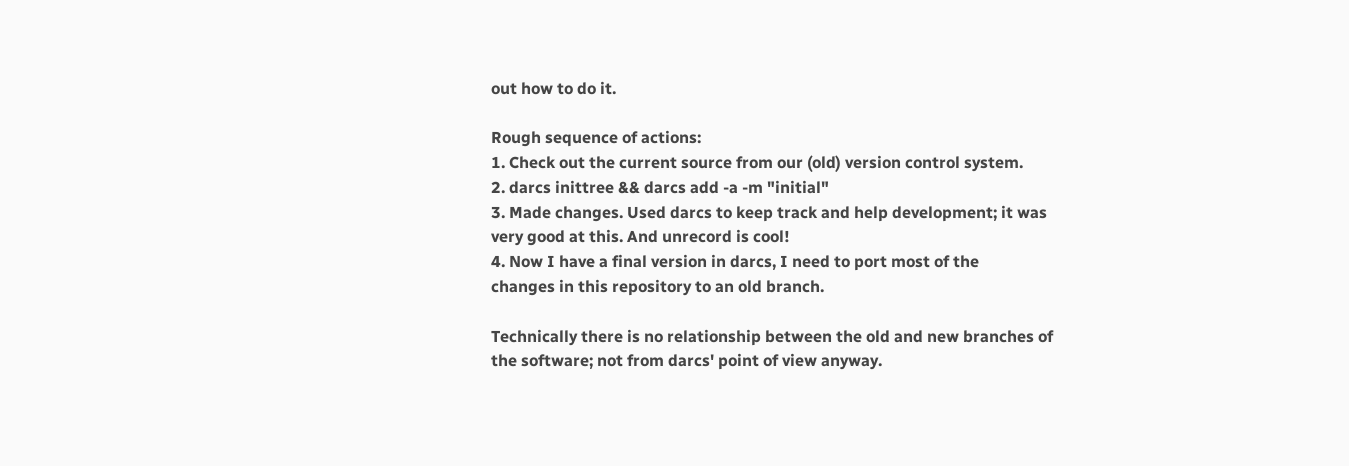out how to do it.

Rough sequence of actions:
1. Check out the current source from our (old) version control system.
2. darcs inittree && darcs add -a -m "initial"
3. Made changes. Used darcs to keep track and help development; it was
very good at this. And unrecord is cool!
4. Now I have a final version in darcs, I need to port most of the
changes in this repository to an old branch.

Technically there is no relationship between the old and new branches of
the software; not from darcs' point of view anyway.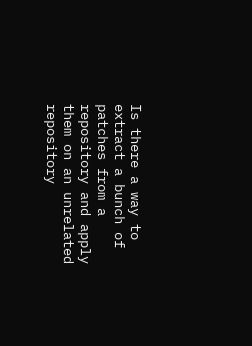Is there a way to extract a bunch of patches from a repository and apply
them on an unrelated repository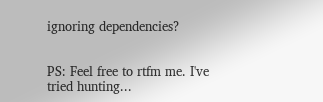ignoring dependencies?


PS: Feel free to rtfm me. I've tried hunting...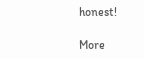honest!

More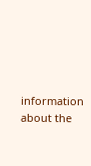information about the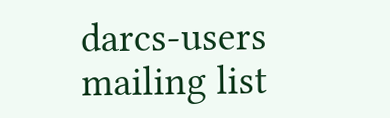darcs-users mailing list